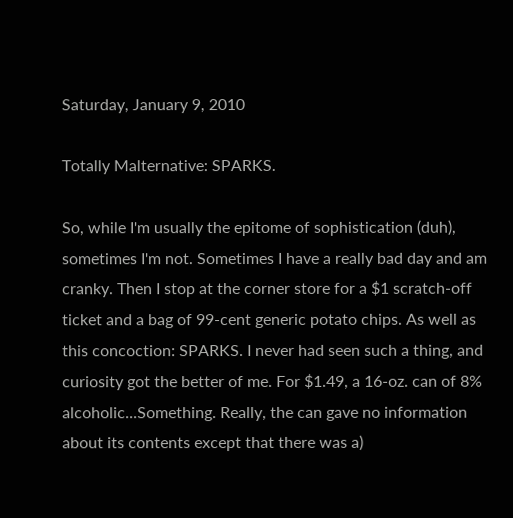Saturday, January 9, 2010

Totally Malternative: SPARKS.

So, while I'm usually the epitome of sophistication (duh), sometimes I'm not. Sometimes I have a really bad day and am cranky. Then I stop at the corner store for a $1 scratch-off ticket and a bag of 99-cent generic potato chips. As well as this concoction: SPARKS. I never had seen such a thing, and curiosity got the better of me. For $1.49, a 16-oz. can of 8% alcoholic...Something. Really, the can gave no information about its contents except that there was a)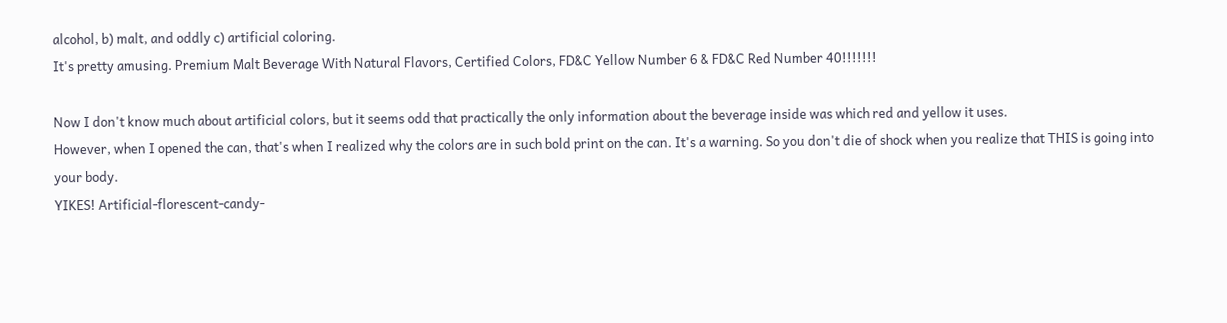alcohol, b) malt, and oddly c) artificial coloring.
It's pretty amusing. Premium Malt Beverage With Natural Flavors, Certified Colors, FD&C Yellow Number 6 & FD&C Red Number 40!!!!!!!

Now I don't know much about artificial colors, but it seems odd that practically the only information about the beverage inside was which red and yellow it uses.
However, when I opened the can, that's when I realized why the colors are in such bold print on the can. It's a warning. So you don't die of shock when you realize that THIS is going into your body.
YIKES! Artificial-florescent-candy-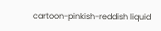cartoon-pinkish-reddish liquid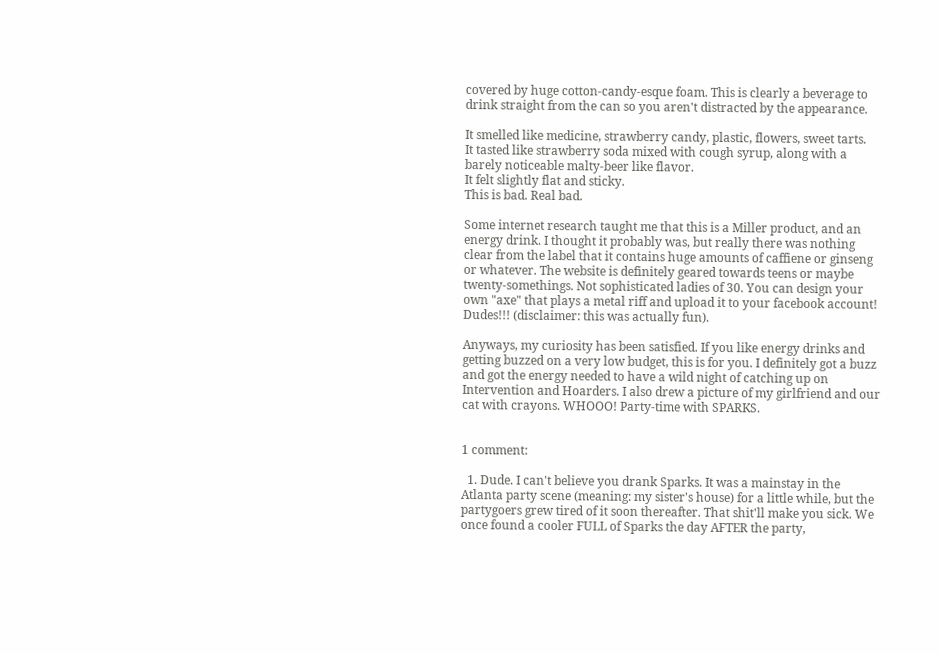covered by huge cotton-candy-esque foam. This is clearly a beverage to drink straight from the can so you aren't distracted by the appearance.

It smelled like medicine, strawberry candy, plastic, flowers, sweet tarts.
It tasted like strawberry soda mixed with cough syrup, along with a barely noticeable malty-beer like flavor.
It felt slightly flat and sticky.
This is bad. Real bad.

Some internet research taught me that this is a Miller product, and an energy drink. I thought it probably was, but really there was nothing clear from the label that it contains huge amounts of caffiene or ginseng or whatever. The website is definitely geared towards teens or maybe twenty-somethings. Not sophisticated ladies of 30. You can design your own "axe" that plays a metal riff and upload it to your facebook account! Dudes!!! (disclaimer: this was actually fun).

Anyways, my curiosity has been satisfied. If you like energy drinks and getting buzzed on a very low budget, this is for you. I definitely got a buzz and got the energy needed to have a wild night of catching up on Intervention and Hoarders. I also drew a picture of my girlfriend and our cat with crayons. WHOOO! Party-time with SPARKS.


1 comment:

  1. Dude. I can't believe you drank Sparks. It was a mainstay in the Atlanta party scene (meaning: my sister's house) for a little while, but the partygoers grew tired of it soon thereafter. That shit'll make you sick. We once found a cooler FULL of Sparks the day AFTER the party,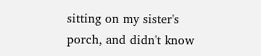sitting on my sister's porch, and didn't know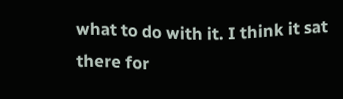what to do with it. I think it sat there for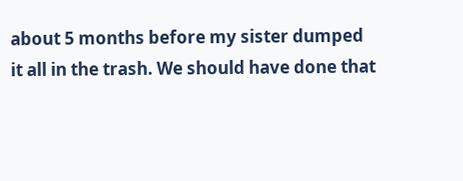about 5 months before my sister dumped it all in the trash. We should have done that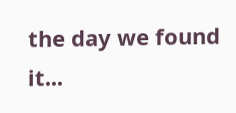the day we found it...